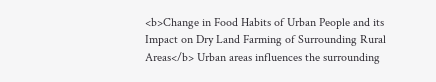<b>Change in Food Habits of Urban People and its Impact on Dry Land Farming of Surrounding Rural Areas</b> Urban areas influences the surrounding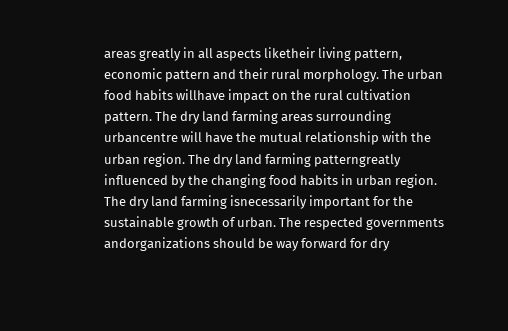areas greatly in all aspects liketheir living pattern, economic pattern and their rural morphology. The urban food habits willhave impact on the rural cultivation pattern. The dry land farming areas surrounding urbancentre will have the mutual relationship with the urban region. The dry land farming patterngreatly influenced by the changing food habits in urban region. The dry land farming isnecessarily important for the sustainable growth of urban. The respected governments andorganizations should be way forward for dry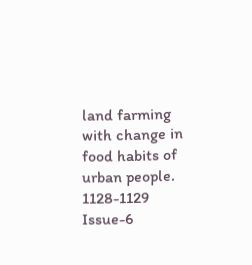land farming with change in food habits of urban people. 1128-1129 Issue-6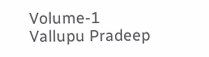Volume-1 Vallupu Pradeep